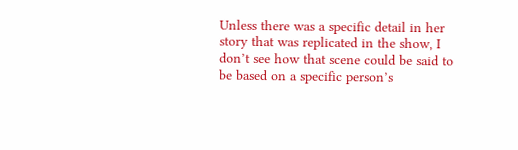Unless there was a specific detail in her story that was replicated in the show, I don’t see how that scene could be said to be based on a specific person’s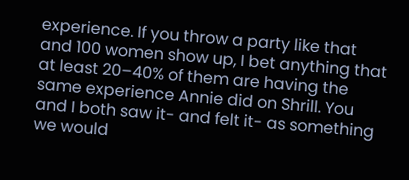experience. If you throw a party like that and 100 women show up, I bet anything that at least 20–40% of them are having the same experience Annie did on Shrill. You and I both saw it- and felt it- as something we would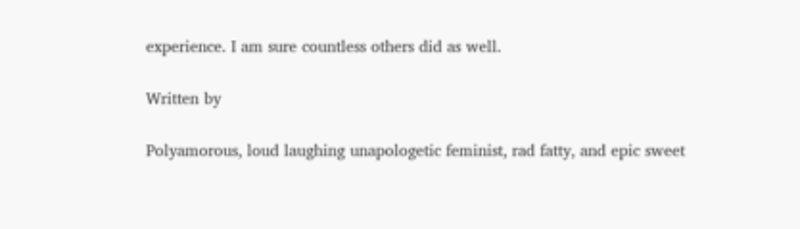experience. I am sure countless others did as well.

Written by

Polyamorous, loud laughing unapologetic feminist, rad fatty, and epic sweet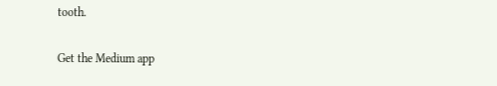tooth.

Get the Medium app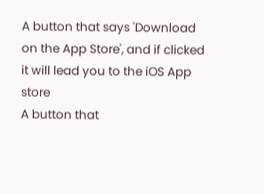A button that says 'Download on the App Store', and if clicked it will lead you to the iOS App store
A button that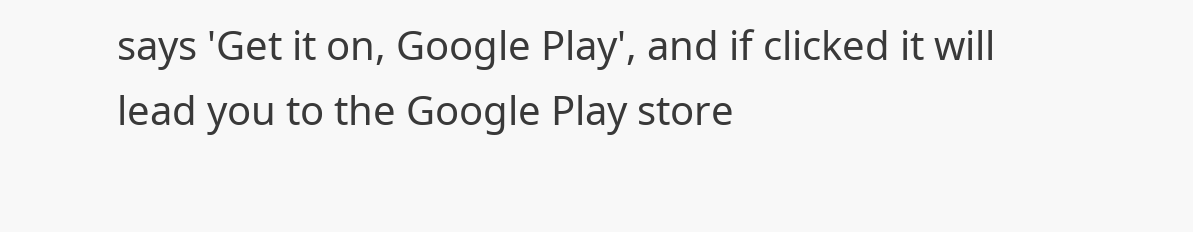says 'Get it on, Google Play', and if clicked it will lead you to the Google Play store